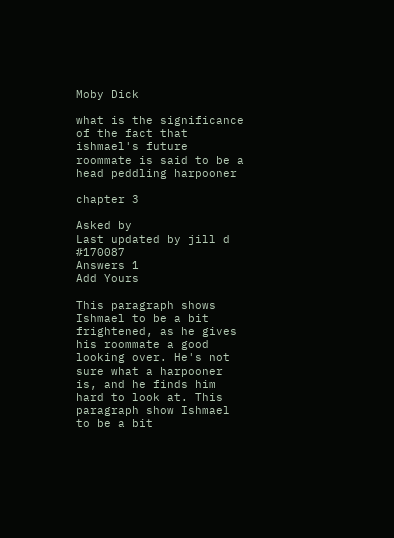Moby Dick

what is the significance of the fact that ishmael's future roommate is said to be a head peddling harpooner

chapter 3

Asked by
Last updated by jill d #170087
Answers 1
Add Yours

This paragraph shows Ishmael to be a bit frightened, as he gives his roommate a good looking over. He's not sure what a harpooner is, and he finds him hard to look at. This paragraph show Ishmael to be a bit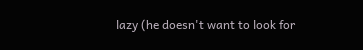lazy (he doesn't want to look for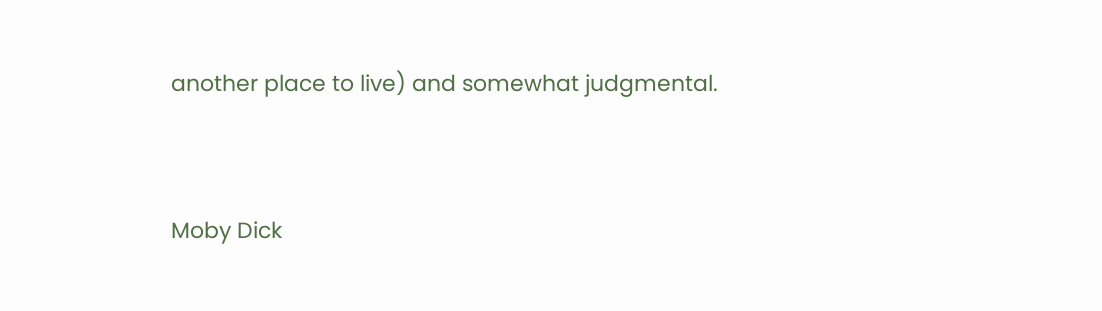another place to live) and somewhat judgmental.


Moby Dick